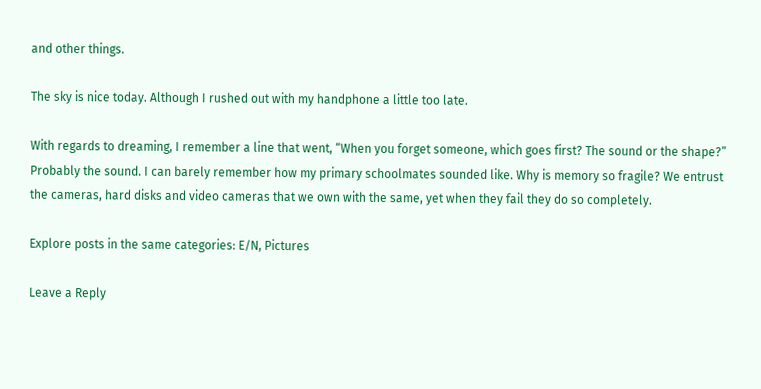and other things.

The sky is nice today. Although I rushed out with my handphone a little too late.

With regards to dreaming, I remember a line that went, “When you forget someone, which goes first? The sound or the shape?” Probably the sound. I can barely remember how my primary schoolmates sounded like. Why is memory so fragile? We entrust the cameras, hard disks and video cameras that we own with the same, yet when they fail they do so completely.

Explore posts in the same categories: E/N, Pictures

Leave a Reply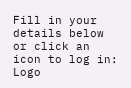Fill in your details below or click an icon to log in: Logo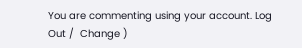You are commenting using your account. Log Out /  Change )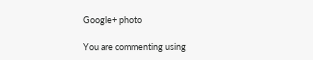Google+ photo

You are commenting using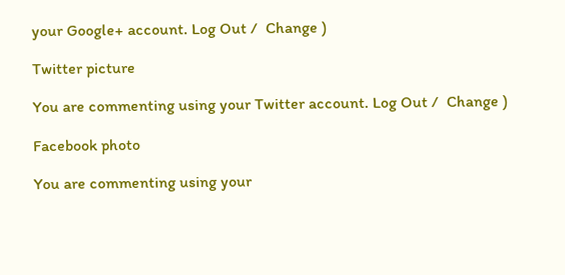your Google+ account. Log Out /  Change )

Twitter picture

You are commenting using your Twitter account. Log Out /  Change )

Facebook photo

You are commenting using your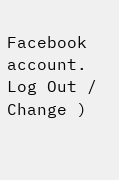Facebook account. Log Out /  Change )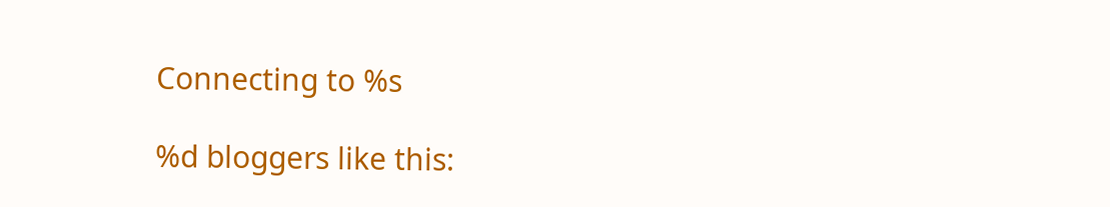Connecting to %s

%d bloggers like this: